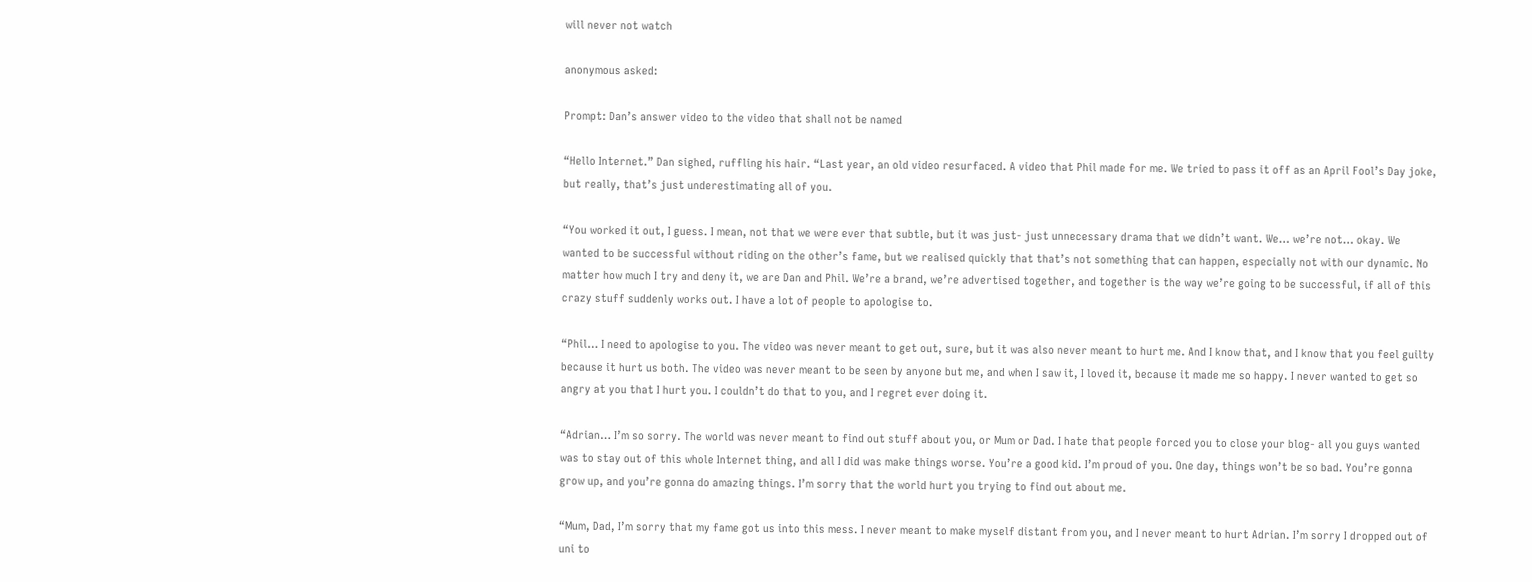will never not watch

anonymous asked:

Prompt: Dan’s answer video to the video that shall not be named

“Hello Internet.” Dan sighed, ruffling his hair. “Last year, an old video resurfaced. A video that Phil made for me. We tried to pass it off as an April Fool’s Day joke, but really, that’s just underestimating all of you.

“You worked it out, I guess. I mean, not that we were ever that subtle, but it was just- just unnecessary drama that we didn’t want. We… we’re not… okay. We wanted to be successful without riding on the other’s fame, but we realised quickly that that’s not something that can happen, especially not with our dynamic. No matter how much I try and deny it, we are Dan and Phil. We’re a brand, we’re advertised together, and together is the way we’re going to be successful, if all of this crazy stuff suddenly works out. I have a lot of people to apologise to.

“Phil… I need to apologise to you. The video was never meant to get out, sure, but it was also never meant to hurt me. And I know that, and I know that you feel guilty because it hurt us both. The video was never meant to be seen by anyone but me, and when I saw it, I loved it, because it made me so happy. I never wanted to get so angry at you that I hurt you. I couldn’t do that to you, and I regret ever doing it.

“Adrian… I’m so sorry. The world was never meant to find out stuff about you, or Mum or Dad. I hate that people forced you to close your blog- all you guys wanted was to stay out of this whole Internet thing, and all I did was make things worse. You’re a good kid. I’m proud of you. One day, things won’t be so bad. You’re gonna grow up, and you’re gonna do amazing things. I’m sorry that the world hurt you trying to find out about me.

“Mum, Dad, I’m sorry that my fame got us into this mess. I never meant to make myself distant from you, and I never meant to hurt Adrian. I’m sorry I dropped out of uni to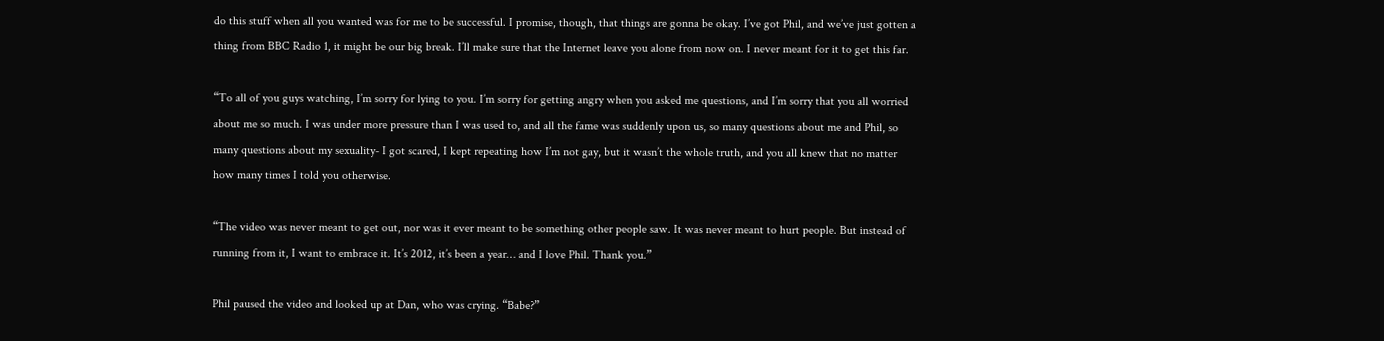do this stuff when all you wanted was for me to be successful. I promise, though, that things are gonna be okay. I’ve got Phil, and we’ve just gotten a thing from BBC Radio 1, it might be our big break. I’ll make sure that the Internet leave you alone from now on. I never meant for it to get this far.

“To all of you guys watching, I’m sorry for lying to you. I’m sorry for getting angry when you asked me questions, and I’m sorry that you all worried about me so much. I was under more pressure than I was used to, and all the fame was suddenly upon us, so many questions about me and Phil, so many questions about my sexuality- I got scared, I kept repeating how I’m not gay, but it wasn’t the whole truth, and you all knew that no matter how many times I told you otherwise.

“The video was never meant to get out, nor was it ever meant to be something other people saw. It was never meant to hurt people. But instead of running from it, I want to embrace it. It’s 2012, it’s been a year… and I love Phil. Thank you.”

Phil paused the video and looked up at Dan, who was crying. “Babe?”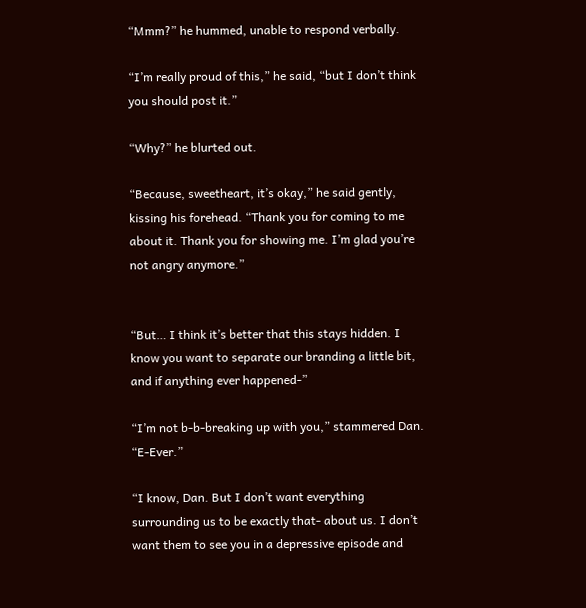“Mmm?” he hummed, unable to respond verbally.

“I’m really proud of this,” he said, “but I don’t think you should post it.”

“Why?” he blurted out.

“Because, sweetheart, it’s okay,” he said gently, kissing his forehead. “Thank you for coming to me about it. Thank you for showing me. I’m glad you’re not angry anymore.”


“But… I think it’s better that this stays hidden. I know you want to separate our branding a little bit, and if anything ever happened-”

“I’m not b-b-breaking up with you,” stammered Dan. “E-Ever.”

“I know, Dan. But I don’t want everything surrounding us to be exactly that- about us. I don’t want them to see you in a depressive episode and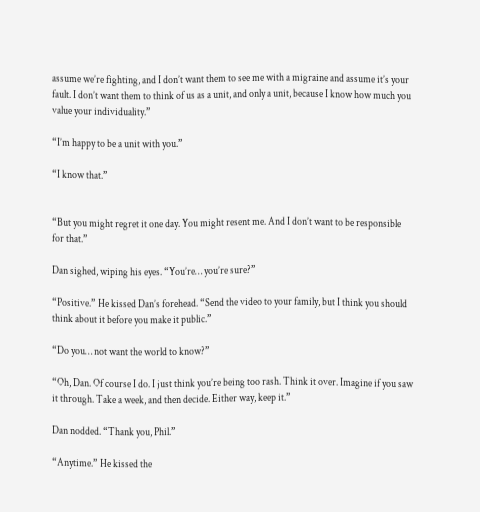assume we’re fighting, and I don’t want them to see me with a migraine and assume it’s your fault. I don’t want them to think of us as a unit, and only a unit, because I know how much you value your individuality.”

“I’m happy to be a unit with you.”

“I know that.”


“But you might regret it one day. You might resent me. And I don’t want to be responsible for that.”

Dan sighed, wiping his eyes. “You’re… you’re sure?”

“Positive.” He kissed Dan’s forehead. “Send the video to your family, but I think you should think about it before you make it public.”

“Do you… not want the world to know?”

“Oh, Dan. Of course I do. I just think you’re being too rash. Think it over. Imagine if you saw it through. Take a week, and then decide. Either way, keep it.”

Dan nodded. “Thank you, Phil.”

“Anytime.” He kissed the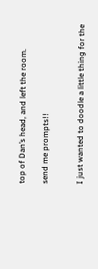top of Dan’s head, and left the room.

send me prompts!!


I just wanted to doodle a little thing for the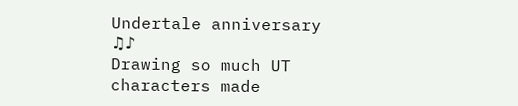Undertale anniversary ♫♪
Drawing so much UT characters made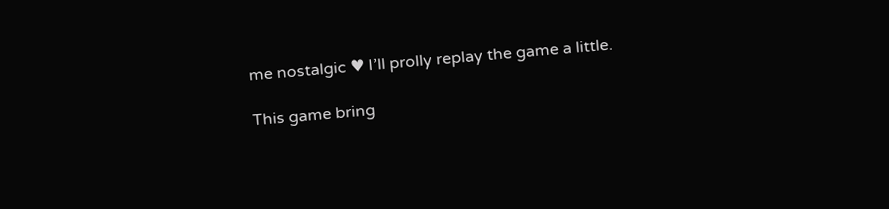me nostalgic ♥ I’ll prolly replay the game a little.

This game bring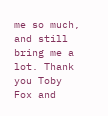me so much, and still bring me a lot. Thank you Toby Fox and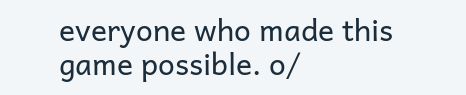everyone who made this game possible. o/